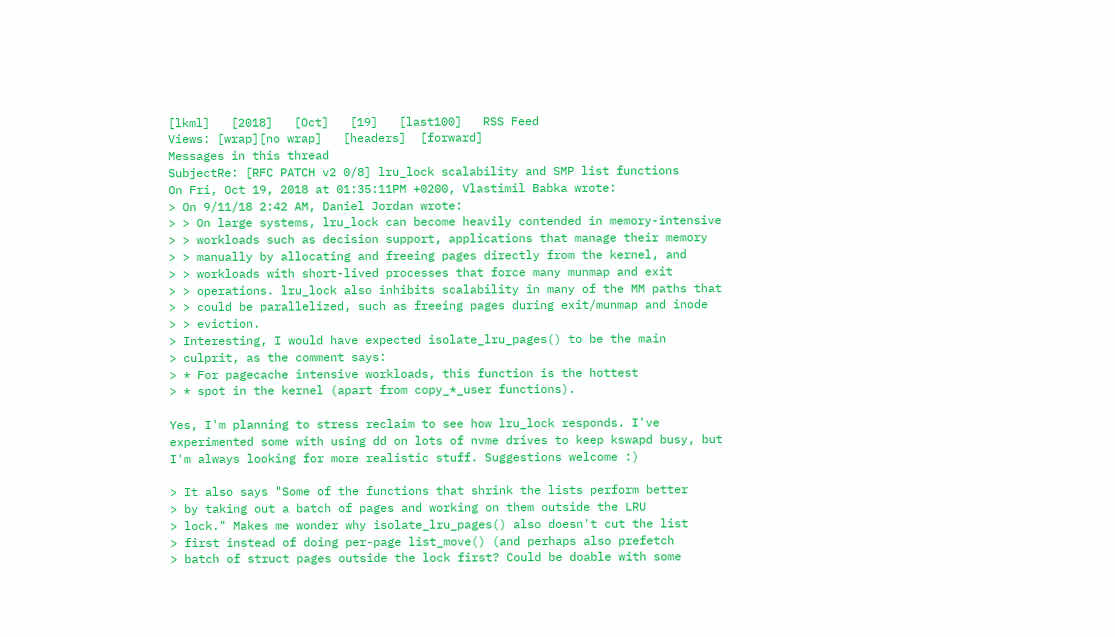[lkml]   [2018]   [Oct]   [19]   [last100]   RSS Feed
Views: [wrap][no wrap]   [headers]  [forward]
Messages in this thread
SubjectRe: [RFC PATCH v2 0/8] lru_lock scalability and SMP list functions
On Fri, Oct 19, 2018 at 01:35:11PM +0200, Vlastimil Babka wrote:
> On 9/11/18 2:42 AM, Daniel Jordan wrote:
> > On large systems, lru_lock can become heavily contended in memory-intensive
> > workloads such as decision support, applications that manage their memory
> > manually by allocating and freeing pages directly from the kernel, and
> > workloads with short-lived processes that force many munmap and exit
> > operations. lru_lock also inhibits scalability in many of the MM paths that
> > could be parallelized, such as freeing pages during exit/munmap and inode
> > eviction.
> Interesting, I would have expected isolate_lru_pages() to be the main
> culprit, as the comment says:
> * For pagecache intensive workloads, this function is the hottest
> * spot in the kernel (apart from copy_*_user functions).

Yes, I'm planning to stress reclaim to see how lru_lock responds. I've
experimented some with using dd on lots of nvme drives to keep kswapd busy, but
I'm always looking for more realistic stuff. Suggestions welcome :)

> It also says "Some of the functions that shrink the lists perform better
> by taking out a batch of pages and working on them outside the LRU
> lock." Makes me wonder why isolate_lru_pages() also doesn't cut the list
> first instead of doing per-page list_move() (and perhaps also prefetch
> batch of struct pages outside the lock first? Could be doable with some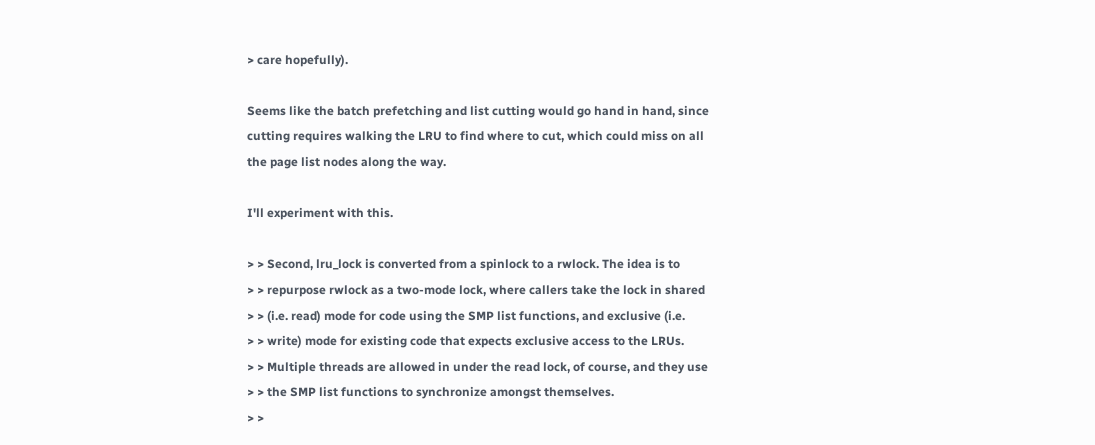> care hopefully).

Seems like the batch prefetching and list cutting would go hand in hand, since
cutting requires walking the LRU to find where to cut, which could miss on all
the page list nodes along the way.

I'll experiment with this.

> > Second, lru_lock is converted from a spinlock to a rwlock. The idea is to
> > repurpose rwlock as a two-mode lock, where callers take the lock in shared
> > (i.e. read) mode for code using the SMP list functions, and exclusive (i.e.
> > write) mode for existing code that expects exclusive access to the LRUs.
> > Multiple threads are allowed in under the read lock, of course, and they use
> > the SMP list functions to synchronize amongst themselves.
> >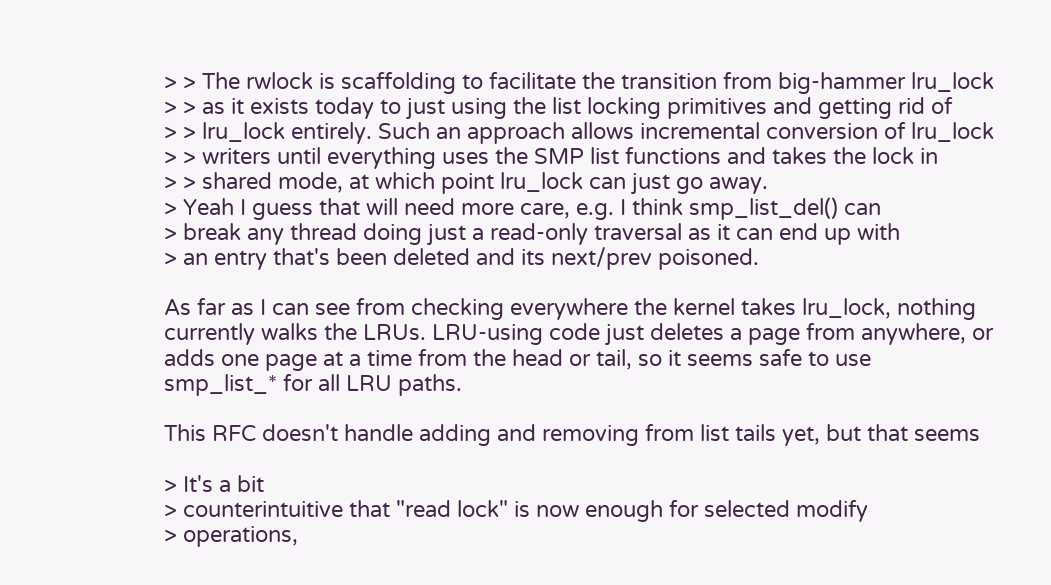> > The rwlock is scaffolding to facilitate the transition from big-hammer lru_lock
> > as it exists today to just using the list locking primitives and getting rid of
> > lru_lock entirely. Such an approach allows incremental conversion of lru_lock
> > writers until everything uses the SMP list functions and takes the lock in
> > shared mode, at which point lru_lock can just go away.
> Yeah I guess that will need more care, e.g. I think smp_list_del() can
> break any thread doing just a read-only traversal as it can end up with
> an entry that's been deleted and its next/prev poisoned.

As far as I can see from checking everywhere the kernel takes lru_lock, nothing
currently walks the LRUs. LRU-using code just deletes a page from anywhere, or
adds one page at a time from the head or tail, so it seems safe to use
smp_list_* for all LRU paths.

This RFC doesn't handle adding and removing from list tails yet, but that seems

> It's a bit
> counterintuitive that "read lock" is now enough for selected modify
> operations,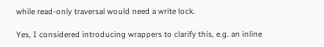while read-only traversal would need a write lock.

Yes, I considered introducing wrappers to clarify this, e.g. an inline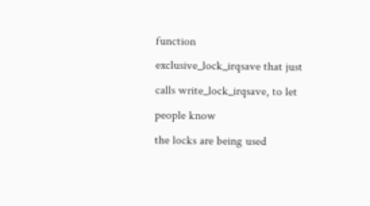function
exclusive_lock_irqsave that just calls write_lock_irqsave, to let people know
the locks are being used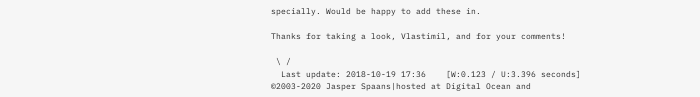specially. Would be happy to add these in.

Thanks for taking a look, Vlastimil, and for your comments!

 \ /
  Last update: 2018-10-19 17:36    [W:0.123 / U:3.396 seconds]
©2003-2020 Jasper Spaans|hosted at Digital Ocean and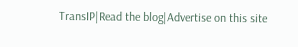TransIP|Read the blog|Advertise on this site